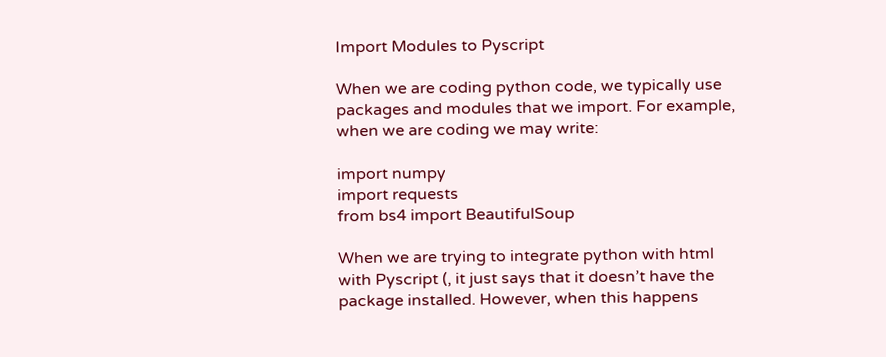Import Modules to Pyscript

When we are coding python code, we typically use packages and modules that we import. For example, when we are coding we may write:

import numpy
import requests
from bs4 import BeautifulSoup

When we are trying to integrate python with html with Pyscript (, it just says that it doesn’t have the package installed. However, when this happens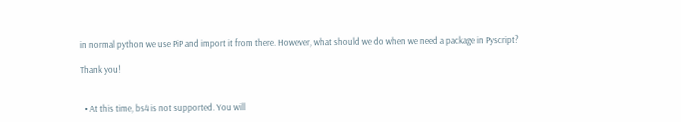in normal python we use PiP and import it from there. However, what should we do when we need a package in Pyscript?

Thank you!


  • At this time, bs4 is not supported. You will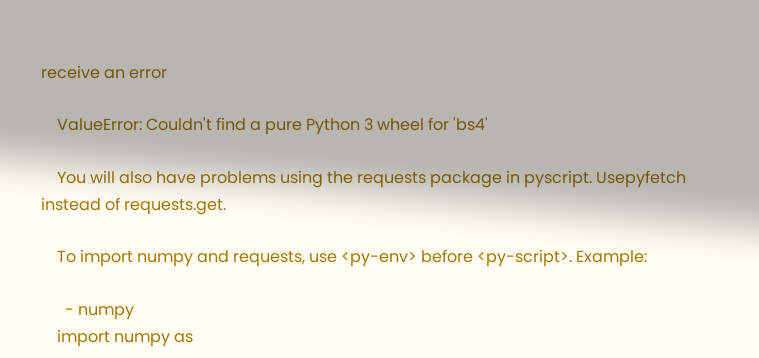receive an error

    ValueError: Couldn't find a pure Python 3 wheel for 'bs4'

    You will also have problems using the requests package in pyscript. Usepyfetch instead of requests.get.

    To import numpy and requests, use <py-env> before <py-script>. Example:

      - numpy
    import numpy as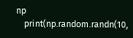np
    print(np.random.randn(10,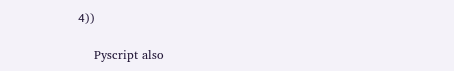4))

    Pyscript also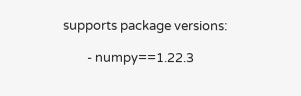supports package versions:

        - numpy==1.22.3